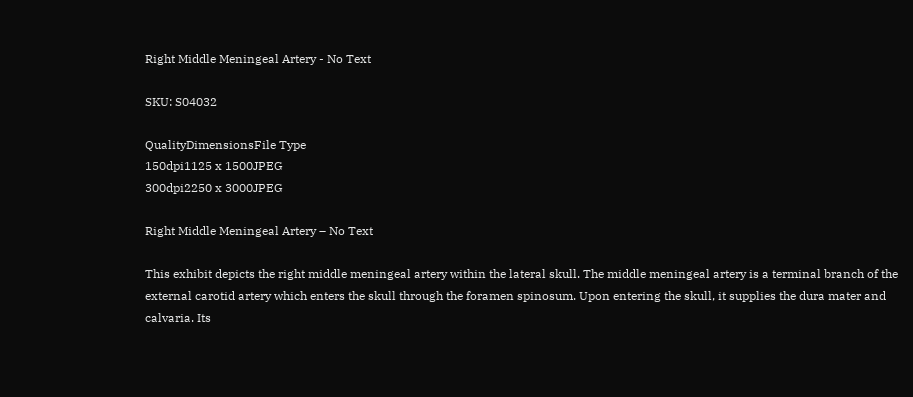Right Middle Meningeal Artery - No Text

SKU: S04032

QualityDimensionsFile Type
150dpi1125 x 1500JPEG
300dpi2250 x 3000JPEG

Right Middle Meningeal Artery – No Text

This exhibit depicts the right middle meningeal artery within the lateral skull. The middle meningeal artery is a terminal branch of the external carotid artery which enters the skull through the foramen spinosum. Upon entering the skull, it supplies the dura mater and calvaria. Its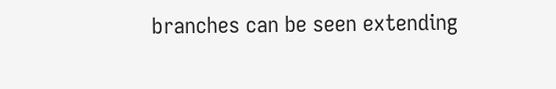branches can be seen extending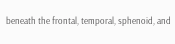beneath the frontal, temporal, sphenoid, and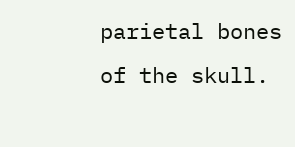parietal bones of the skull.